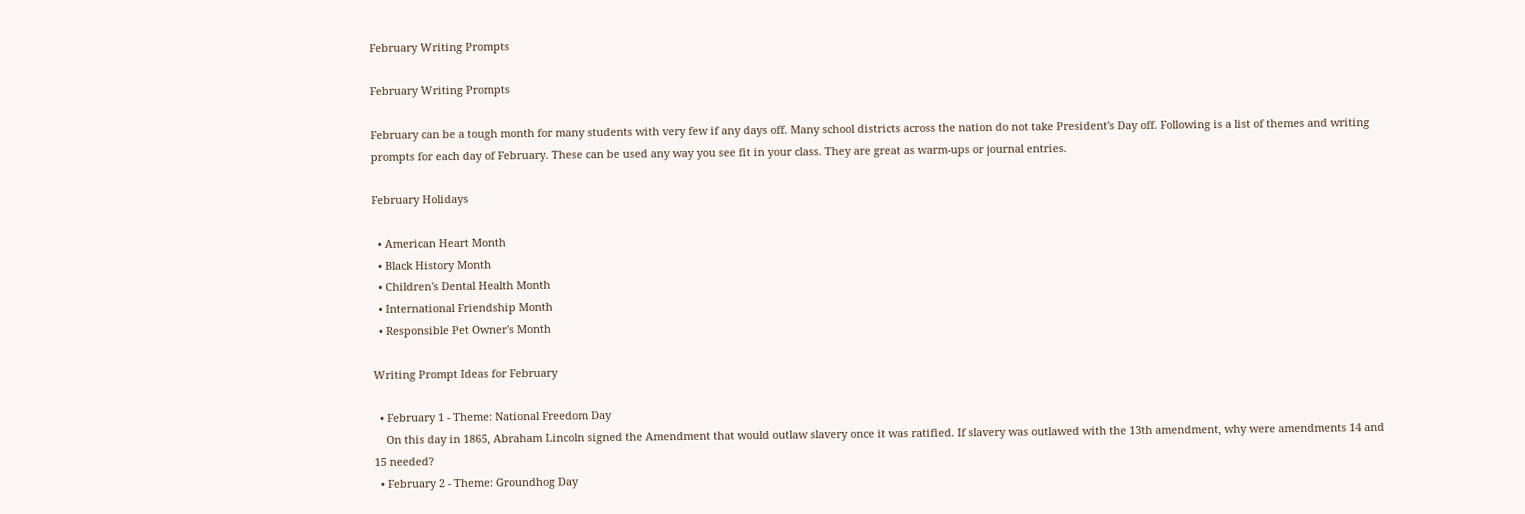February Writing Prompts

February Writing Prompts

February can be a tough month for many students with very few if any days off. Many school districts across the nation do not take President's Day off. Following is a list of themes and writing prompts for each day of February. These can be used any way you see fit in your class. They are great as warm-ups or journal entries.

February Holidays

  • American Heart Month
  • Black History Month
  • Children's Dental Health Month
  • International Friendship Month
  • Responsible Pet Owner's Month

Writing Prompt Ideas for February

  • February 1 - Theme: National Freedom Day
    On this day in 1865, Abraham Lincoln signed the Amendment that would outlaw slavery once it was ratified. If slavery was outlawed with the 13th amendment, why were amendments 14 and 15 needed?
  • February 2 - Theme: Groundhog Day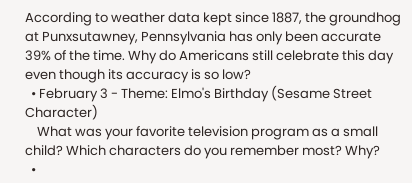According to weather data kept since 1887, the groundhog at Punxsutawney, Pennsylvania has only been accurate 39% of the time. Why do Americans still celebrate this day even though its accuracy is so low?
  • February 3 - Theme: Elmo's Birthday (Sesame Street Character)
    What was your favorite television program as a small child? Which characters do you remember most? Why?
  •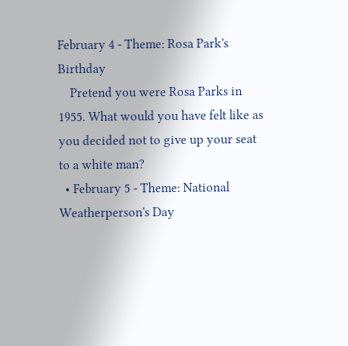February 4 - Theme: Rosa Park's Birthday
    Pretend you were Rosa Parks in 1955. What would you have felt like as you decided not to give up your seat to a white man?
  • February 5 - Theme: National Weatherperson's Day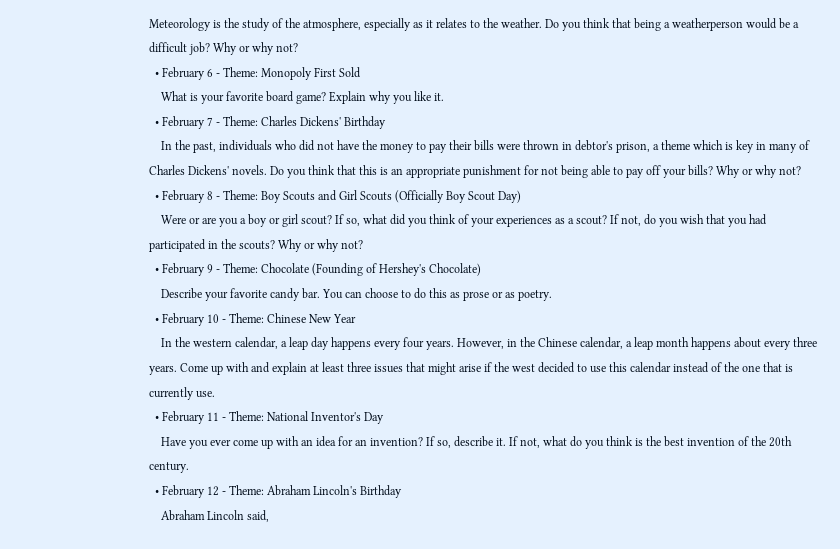Meteorology is the study of the atmosphere, especially as it relates to the weather. Do you think that being a weatherperson would be a difficult job? Why or why not?
  • February 6 - Theme: Monopoly First Sold
    What is your favorite board game? Explain why you like it.
  • February 7 - Theme: Charles Dickens' Birthday
    In the past, individuals who did not have the money to pay their bills were thrown in debtor's prison, a theme which is key in many of Charles Dickens' novels. Do you think that this is an appropriate punishment for not being able to pay off your bills? Why or why not?
  • February 8 - Theme: Boy Scouts and Girl Scouts (Officially Boy Scout Day)
    Were or are you a boy or girl scout? If so, what did you think of your experiences as a scout? If not, do you wish that you had participated in the scouts? Why or why not?
  • February 9 - Theme: Chocolate (Founding of Hershey's Chocolate)
    Describe your favorite candy bar. You can choose to do this as prose or as poetry.
  • February 10 - Theme: Chinese New Year
    In the western calendar, a leap day happens every four years. However, in the Chinese calendar, a leap month happens about every three years. Come up with and explain at least three issues that might arise if the west decided to use this calendar instead of the one that is currently use.
  • February 11 - Theme: National Inventor's Day
    Have you ever come up with an idea for an invention? If so, describe it. If not, what do you think is the best invention of the 20th century.
  • February 12 - Theme: Abraham Lincoln's Birthday
    Abraham Lincoln said,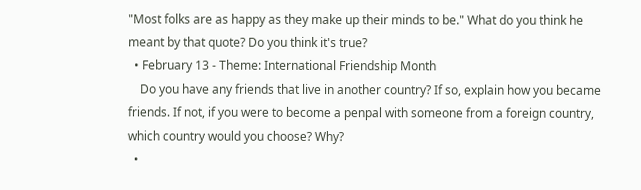"Most folks are as happy as they make up their minds to be." What do you think he meant by that quote? Do you think it's true?
  • February 13 - Theme: International Friendship Month
    Do you have any friends that live in another country? If so, explain how you became friends. If not, if you were to become a penpal with someone from a foreign country, which country would you choose? Why?
  •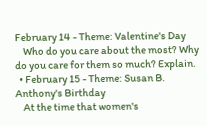February 14 - Theme: Valentine's Day
    Who do you care about the most? Why do you care for them so much? Explain.
  • February 15 - Theme: Susan B. Anthony's Birthday
    At the time that women's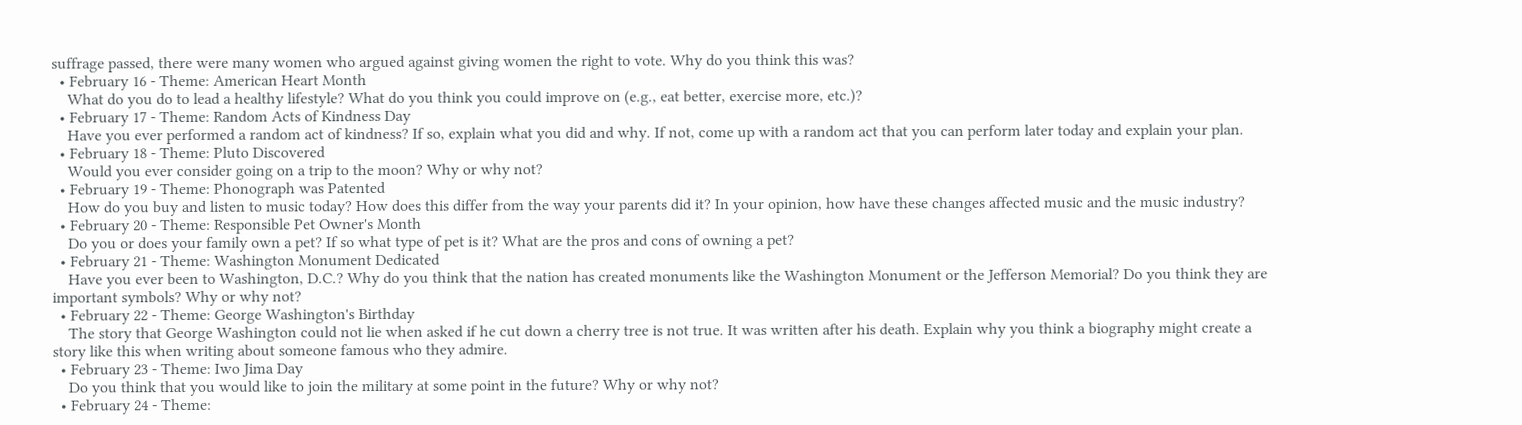suffrage passed, there were many women who argued against giving women the right to vote. Why do you think this was?
  • February 16 - Theme: American Heart Month
    What do you do to lead a healthy lifestyle? What do you think you could improve on (e.g., eat better, exercise more, etc.)?
  • February 17 - Theme: Random Acts of Kindness Day
    Have you ever performed a random act of kindness? If so, explain what you did and why. If not, come up with a random act that you can perform later today and explain your plan.
  • February 18 - Theme: Pluto Discovered
    Would you ever consider going on a trip to the moon? Why or why not?
  • February 19 - Theme: Phonograph was Patented
    How do you buy and listen to music today? How does this differ from the way your parents did it? In your opinion, how have these changes affected music and the music industry?
  • February 20 - Theme: Responsible Pet Owner's Month
    Do you or does your family own a pet? If so what type of pet is it? What are the pros and cons of owning a pet?
  • February 21 - Theme: Washington Monument Dedicated
    Have you ever been to Washington, D.C.? Why do you think that the nation has created monuments like the Washington Monument or the Jefferson Memorial? Do you think they are important symbols? Why or why not?
  • February 22 - Theme: George Washington's Birthday
    The story that George Washington could not lie when asked if he cut down a cherry tree is not true. It was written after his death. Explain why you think a biography might create a story like this when writing about someone famous who they admire.
  • February 23 - Theme: Iwo Jima Day
    Do you think that you would like to join the military at some point in the future? Why or why not?
  • February 24 - Theme: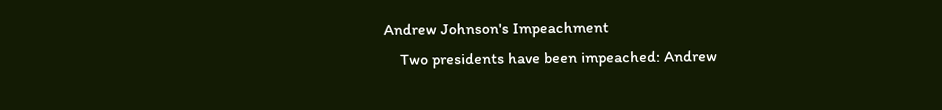Andrew Johnson's Impeachment
    Two presidents have been impeached: Andrew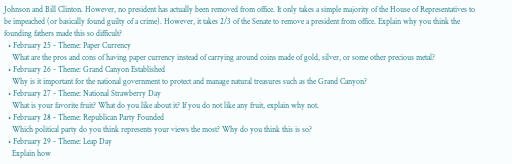Johnson and Bill Clinton. However, no president has actually been removed from office. It only takes a simple majority of the House of Representatives to be impeached (or basically found guilty of a crime). However, it takes 2/3 of the Senate to remove a president from office. Explain why you think the founding fathers made this so difficult?
  • February 25 - Theme: Paper Currency
    What are the pros and cons of having paper currency instead of carrying around coins made of gold, silver, or some other precious metal?
  • February 26 - Theme: Grand Canyon Established
    Why is it important for the national government to protect and manage natural treasures such as the Grand Canyon?
  • February 27 - Theme: National Strawberry Day
    What is your favorite fruit? What do you like about it? If you do not like any fruit, explain why not.
  • February 28 - Theme: Republican Party Founded
    Which political party do you think represents your views the most? Why do you think this is so?
  • February 29 - Theme: Leap Day
    Explain how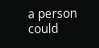a person could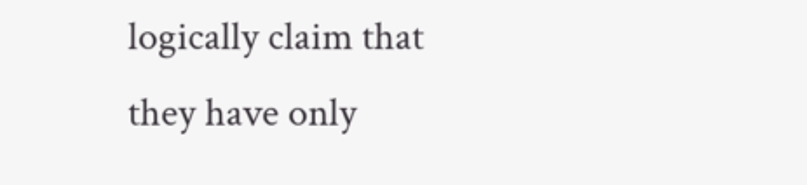logically claim that they have only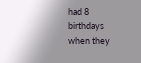had 8 birthdays when they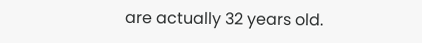are actually 32 years old.